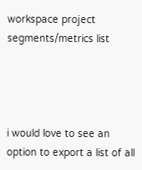workspace project segments/metrics list




i would love to see an option to export a list of all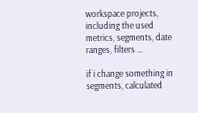workspace projects, including the used metrics, segments, date ranges, filters ...

if i change something in segments, calculated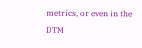metrics, or even in the DTM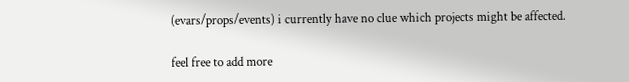(evars/props/events) i currently have no clue which projects might be affected.

feel free to add more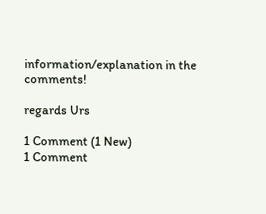information/explanation in the comments!

regards Urs

1 Comment (1 New)
1 Comment